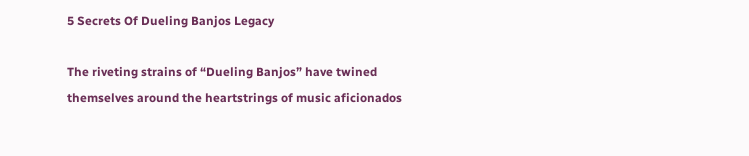5 Secrets Of Dueling Banjos Legacy

The riveting strains of “Dueling Banjos” have twined themselves around the heartstrings of music aficionados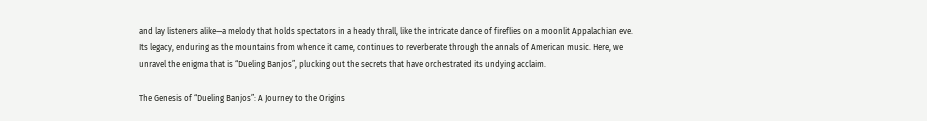and lay listeners alike—a melody that holds spectators in a heady thrall, like the intricate dance of fireflies on a moonlit Appalachian eve. Its legacy, enduring as the mountains from whence it came, continues to reverberate through the annals of American music. Here, we unravel the enigma that is “Dueling Banjos”, plucking out the secrets that have orchestrated its undying acclaim.

The Genesis of “Dueling Banjos”: A Journey to the Origins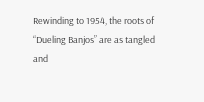Rewinding to 1954, the roots of “Dueling Banjos” are as tangled and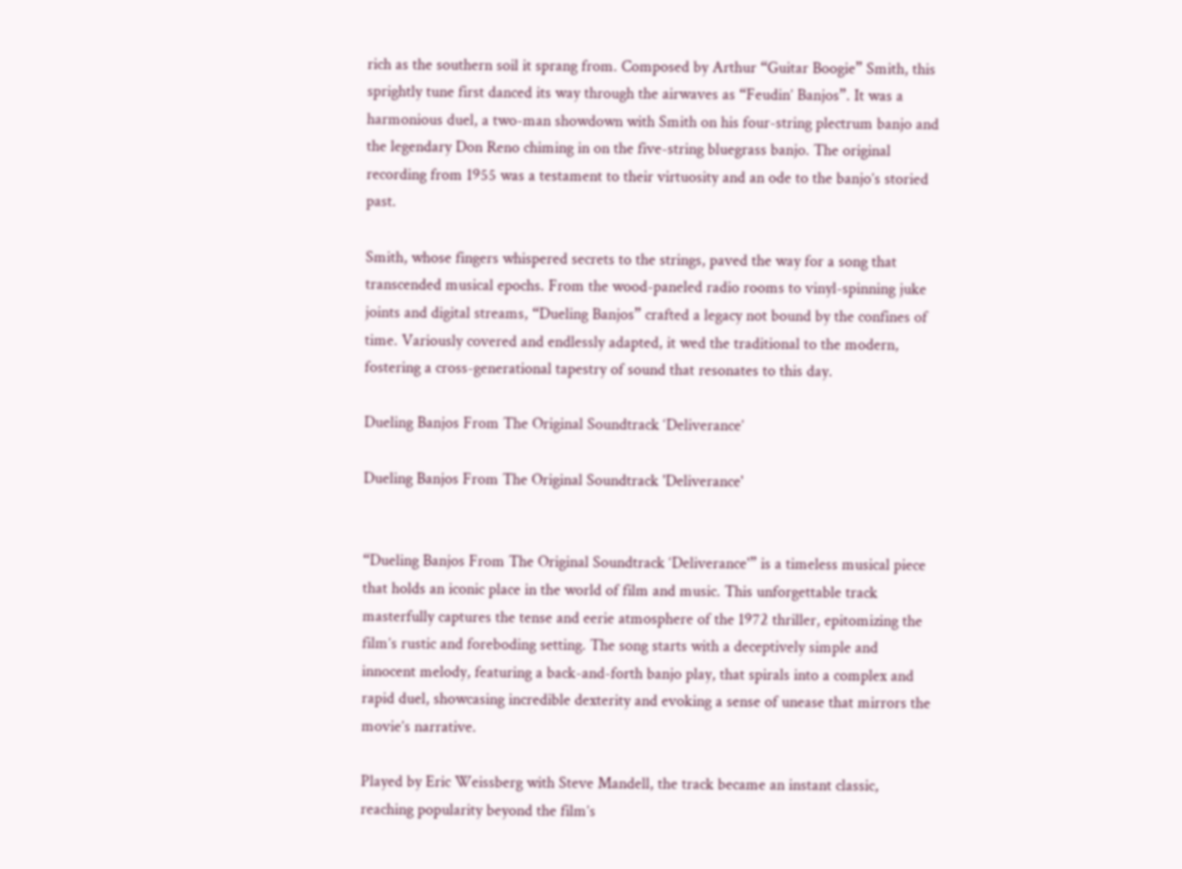rich as the southern soil it sprang from. Composed by Arthur “Guitar Boogie” Smith, this sprightly tune first danced its way through the airwaves as “Feudin’ Banjos”. It was a harmonious duel, a two-man showdown with Smith on his four-string plectrum banjo and the legendary Don Reno chiming in on the five-string bluegrass banjo. The original recording from 1955 was a testament to their virtuosity and an ode to the banjo’s storied past.

Smith, whose fingers whispered secrets to the strings, paved the way for a song that transcended musical epochs. From the wood-paneled radio rooms to vinyl-spinning juke joints and digital streams, “Dueling Banjos” crafted a legacy not bound by the confines of time. Variously covered and endlessly adapted, it wed the traditional to the modern, fostering a cross-generational tapestry of sound that resonates to this day.

Dueling Banjos From The Original Soundtrack ‘Deliverance’

Dueling Banjos From The Original Soundtrack 'Deliverance'


“Dueling Banjos From The Original Soundtrack ‘Deliverance'” is a timeless musical piece that holds an iconic place in the world of film and music. This unforgettable track masterfully captures the tense and eerie atmosphere of the 1972 thriller, epitomizing the film’s rustic and foreboding setting. The song starts with a deceptively simple and innocent melody, featuring a back-and-forth banjo play, that spirals into a complex and rapid duel, showcasing incredible dexterity and evoking a sense of unease that mirrors the movie’s narrative.

Played by Eric Weissberg with Steve Mandell, the track became an instant classic, reaching popularity beyond the film’s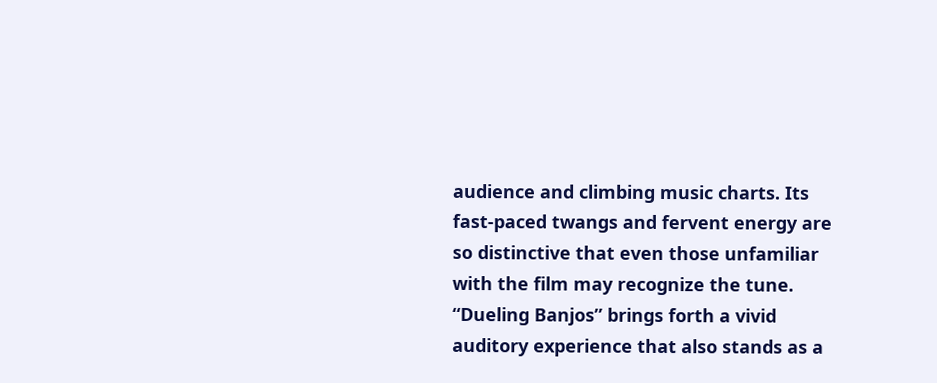audience and climbing music charts. Its fast-paced twangs and fervent energy are so distinctive that even those unfamiliar with the film may recognize the tune. “Dueling Banjos” brings forth a vivid auditory experience that also stands as a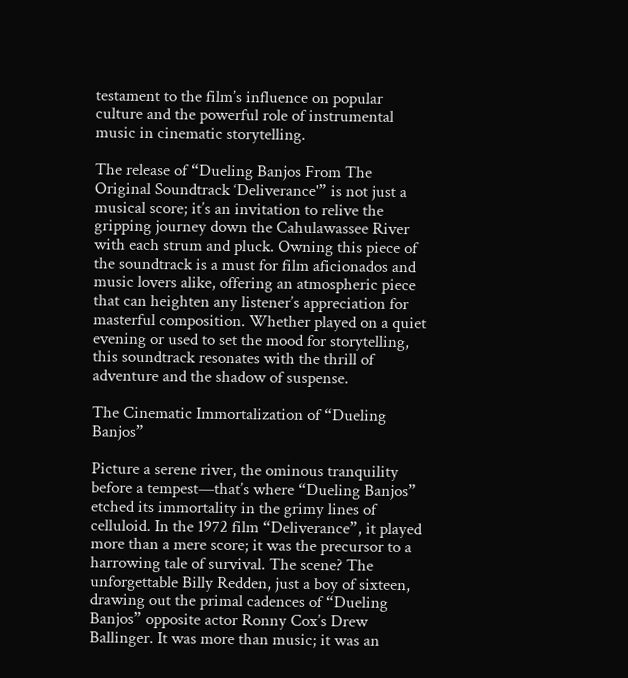testament to the film’s influence on popular culture and the powerful role of instrumental music in cinematic storytelling.

The release of “Dueling Banjos From The Original Soundtrack ‘Deliverance'” is not just a musical score; it’s an invitation to relive the gripping journey down the Cahulawassee River with each strum and pluck. Owning this piece of the soundtrack is a must for film aficionados and music lovers alike, offering an atmospheric piece that can heighten any listener’s appreciation for masterful composition. Whether played on a quiet evening or used to set the mood for storytelling, this soundtrack resonates with the thrill of adventure and the shadow of suspense.

The Cinematic Immortalization of “Dueling Banjos”

Picture a serene river, the ominous tranquility before a tempest—that’s where “Dueling Banjos” etched its immortality in the grimy lines of celluloid. In the 1972 film “Deliverance”, it played more than a mere score; it was the precursor to a harrowing tale of survival. The scene? The unforgettable Billy Redden, just a boy of sixteen, drawing out the primal cadences of “Dueling Banjos” opposite actor Ronny Cox’s Drew Ballinger. It was more than music; it was an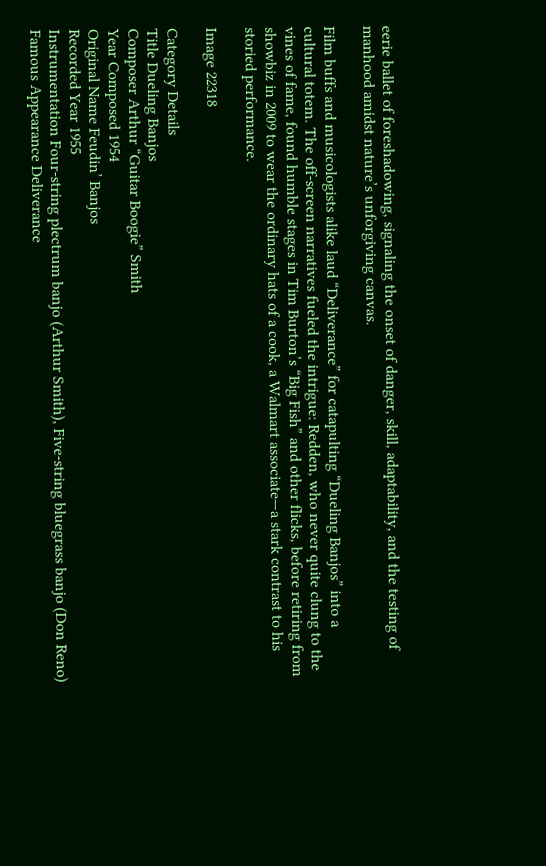eerie ballet of foreshadowing, signaling the onset of danger, skill, adaptability, and the testing of manhood amidst nature’s unforgiving canvas.

Film buffs and musicologists alike laud “Deliverance” for catapulting “Dueling Banjos” into a cultural totem. The off-screen narratives fueled the intrigue: Redden, who never quite clung to the vines of fame, found humble stages in Tim Burton’s “Big Fish” and other flicks, before retiring from showbiz in 2009 to wear the ordinary hats of a cook, a Walmart associate—a stark contrast to his storied performance.

Image 22318

Category Details
Title Dueling Banjos
Composer Arthur “Guitar Boogie” Smith
Year Composed 1954
Original Name Feudin’ Banjos
Recorded Year 1955
Instrumentation Four-string plectrum banjo (Arthur Smith), Five-string bluegrass banjo (Don Reno)
Famous Appearance Deliverance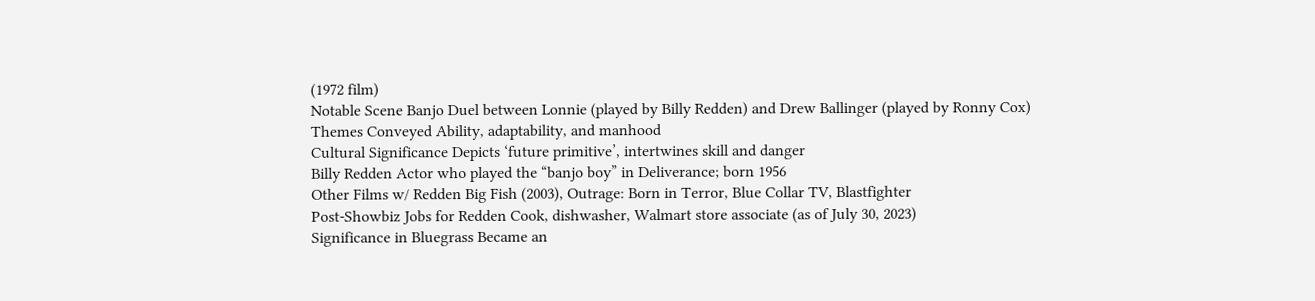(1972 film)
Notable Scene Banjo Duel between Lonnie (played by Billy Redden) and Drew Ballinger (played by Ronny Cox)
Themes Conveyed Ability, adaptability, and manhood
Cultural Significance Depicts ‘future primitive’, intertwines skill and danger
Billy Redden Actor who played the “banjo boy” in Deliverance; born 1956
Other Films w/ Redden Big Fish (2003), Outrage: Born in Terror, Blue Collar TV, Blastfighter
Post-Showbiz Jobs for Redden Cook, dishwasher, Walmart store associate (as of July 30, 2023)
Significance in Bluegrass Became an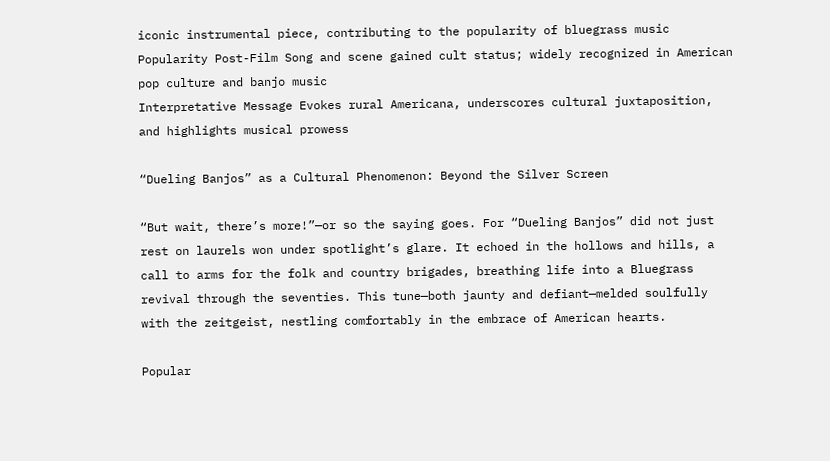iconic instrumental piece, contributing to the popularity of bluegrass music
Popularity Post-Film Song and scene gained cult status; widely recognized in American pop culture and banjo music
Interpretative Message Evokes rural Americana, underscores cultural juxtaposition, and highlights musical prowess

“Dueling Banjos” as a Cultural Phenomenon: Beyond the Silver Screen

“But wait, there’s more!”—or so the saying goes. For “Dueling Banjos” did not just rest on laurels won under spotlight’s glare. It echoed in the hollows and hills, a call to arms for the folk and country brigades, breathing life into a Bluegrass revival through the seventies. This tune—both jaunty and defiant—melded soulfully with the zeitgeist, nestling comfortably in the embrace of American hearts.

Popular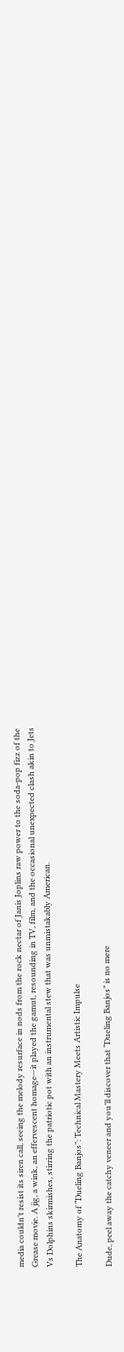media couldn’t resist its siren call, seeing the melody resurface in nods from the rock nectar of Janis Joplins raw power to the soda-pop fizz of the Grease movie. A jig, a wink, an effervescent homage—it played the gamut, resounding in TV, film, and the occasional unexpected clash akin to Jets Vs Dolphins skirmishes, stirring the patriotic pot with an instrumental stew that was unmistakably American.

The Anatomy of “Dueling Banjos”: Technical Mastery Meets Artistic Impulse

Dude, peel away the catchy veneer and you’ll discover that “Dueling Banjos” is no mere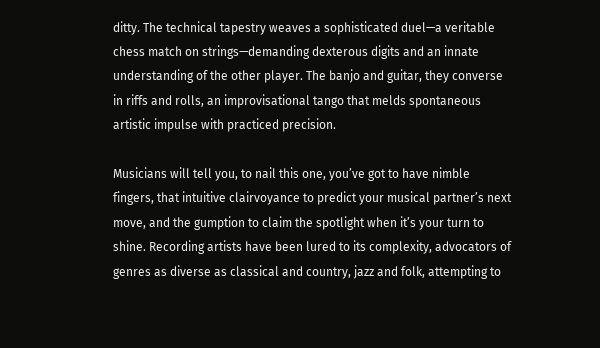ditty. The technical tapestry weaves a sophisticated duel—a veritable chess match on strings—demanding dexterous digits and an innate understanding of the other player. The banjo and guitar, they converse in riffs and rolls, an improvisational tango that melds spontaneous artistic impulse with practiced precision.

Musicians will tell you, to nail this one, you’ve got to have nimble fingers, that intuitive clairvoyance to predict your musical partner’s next move, and the gumption to claim the spotlight when it’s your turn to shine. Recording artists have been lured to its complexity, advocators of genres as diverse as classical and country, jazz and folk, attempting to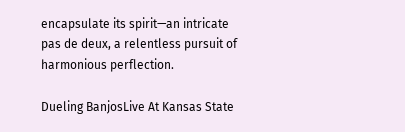encapsulate its spirit—an intricate pas de deux, a relentless pursuit of harmonious perflection.

Dueling BanjosLive At Kansas State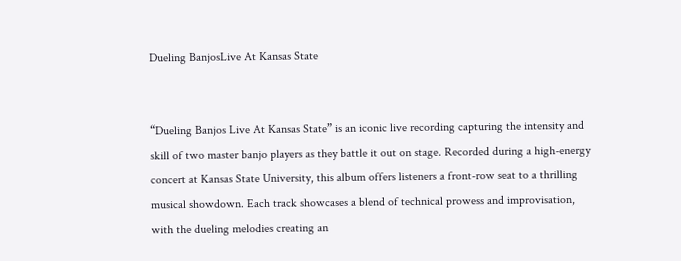Dueling BanjosLive At Kansas State


“Dueling Banjos Live At Kansas State” is an iconic live recording capturing the intensity and skill of two master banjo players as they battle it out on stage. Recorded during a high-energy concert at Kansas State University, this album offers listeners a front-row seat to a thrilling musical showdown. Each track showcases a blend of technical prowess and improvisation, with the dueling melodies creating an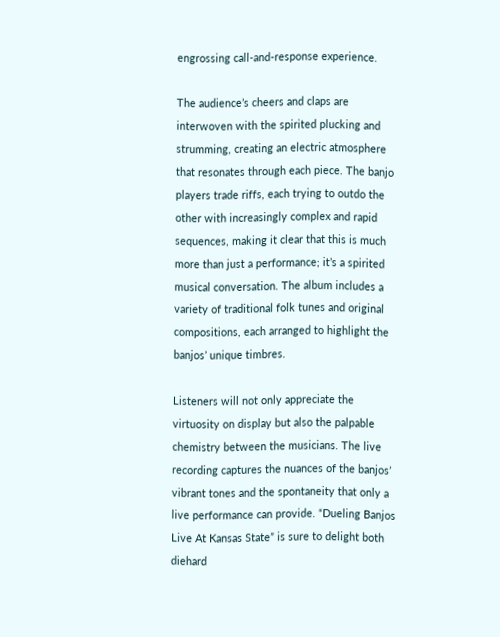engrossing call-and-response experience.

The audience’s cheers and claps are interwoven with the spirited plucking and strumming, creating an electric atmosphere that resonates through each piece. The banjo players trade riffs, each trying to outdo the other with increasingly complex and rapid sequences, making it clear that this is much more than just a performance; it’s a spirited musical conversation. The album includes a variety of traditional folk tunes and original compositions, each arranged to highlight the banjos’ unique timbres.

Listeners will not only appreciate the virtuosity on display but also the palpable chemistry between the musicians. The live recording captures the nuances of the banjos’ vibrant tones and the spontaneity that only a live performance can provide. “Dueling Banjos Live At Kansas State” is sure to delight both diehard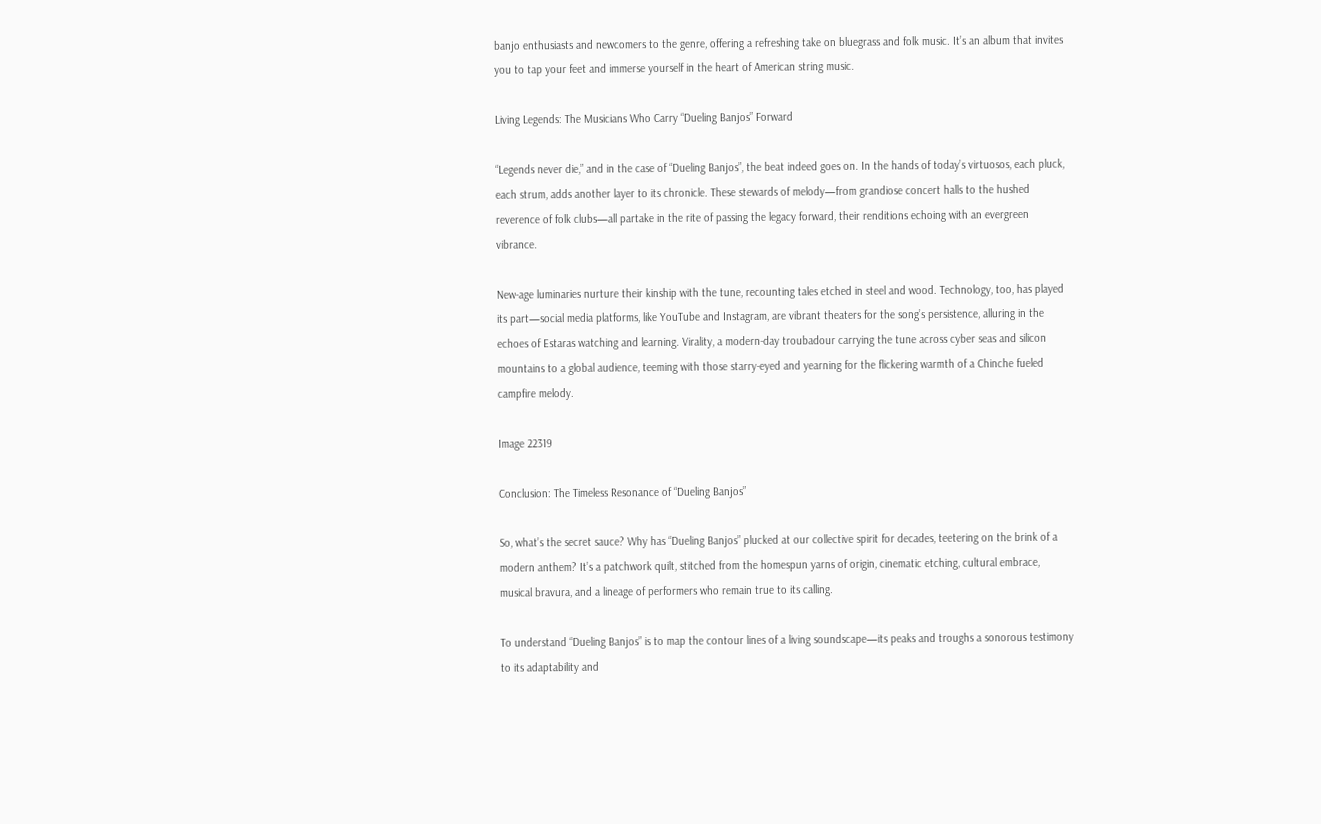banjo enthusiasts and newcomers to the genre, offering a refreshing take on bluegrass and folk music. It’s an album that invites you to tap your feet and immerse yourself in the heart of American string music.

Living Legends: The Musicians Who Carry “Dueling Banjos” Forward

“Legends never die,” and in the case of “Dueling Banjos”, the beat indeed goes on. In the hands of today’s virtuosos, each pluck, each strum, adds another layer to its chronicle. These stewards of melody—from grandiose concert halls to the hushed reverence of folk clubs—all partake in the rite of passing the legacy forward, their renditions echoing with an evergreen vibrance.

New-age luminaries nurture their kinship with the tune, recounting tales etched in steel and wood. Technology, too, has played its part—social media platforms, like YouTube and Instagram, are vibrant theaters for the song’s persistence, alluring in the echoes of Estaras watching and learning. Virality, a modern-day troubadour carrying the tune across cyber seas and silicon mountains to a global audience, teeming with those starry-eyed and yearning for the flickering warmth of a Chinche fueled campfire melody.

Image 22319

Conclusion: The Timeless Resonance of “Dueling Banjos”

So, what’s the secret sauce? Why has “Dueling Banjos” plucked at our collective spirit for decades, teetering on the brink of a modern anthem? It’s a patchwork quilt, stitched from the homespun yarns of origin, cinematic etching, cultural embrace, musical bravura, and a lineage of performers who remain true to its calling.

To understand “Dueling Banjos” is to map the contour lines of a living soundscape—its peaks and troughs a sonorous testimony to its adaptability and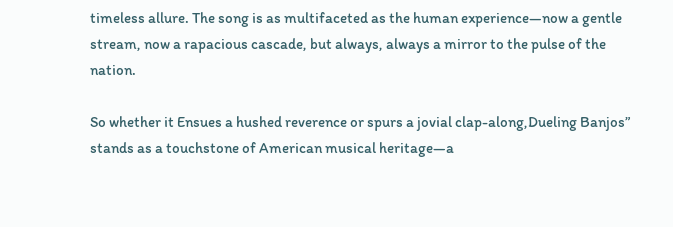timeless allure. The song is as multifaceted as the human experience—now a gentle stream, now a rapacious cascade, but always, always a mirror to the pulse of the nation.

So whether it Ensues a hushed reverence or spurs a jovial clap-along,Dueling Banjos” stands as a touchstone of American musical heritage—a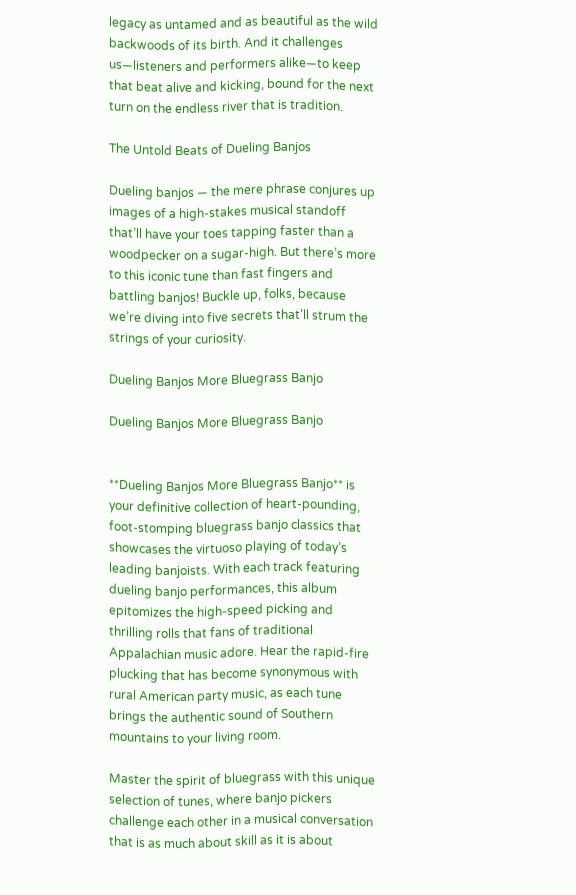legacy as untamed and as beautiful as the wild backwoods of its birth. And it challenges us—listeners and performers alike—to keep that beat alive and kicking, bound for the next turn on the endless river that is tradition.

The Untold Beats of Dueling Banjos

Dueling banjos — the mere phrase conjures up images of a high-stakes musical standoff that’ll have your toes tapping faster than a woodpecker on a sugar-high. But there’s more to this iconic tune than fast fingers and battling banjos! Buckle up, folks, because we’re diving into five secrets that’ll strum the strings of your curiosity.

Dueling Banjos More Bluegrass Banjo

Dueling Banjos More Bluegrass Banjo


**Dueling Banjos More Bluegrass Banjo** is your definitive collection of heart-pounding, foot-stomping bluegrass banjo classics that showcases the virtuoso playing of today’s leading banjoists. With each track featuring dueling banjo performances, this album epitomizes the high-speed picking and thrilling rolls that fans of traditional Appalachian music adore. Hear the rapid-fire plucking that has become synonymous with rural American party music, as each tune brings the authentic sound of Southern mountains to your living room.

Master the spirit of bluegrass with this unique selection of tunes, where banjo pickers challenge each other in a musical conversation that is as much about skill as it is about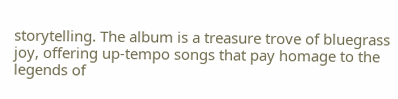storytelling. The album is a treasure trove of bluegrass joy, offering up-tempo songs that pay homage to the legends of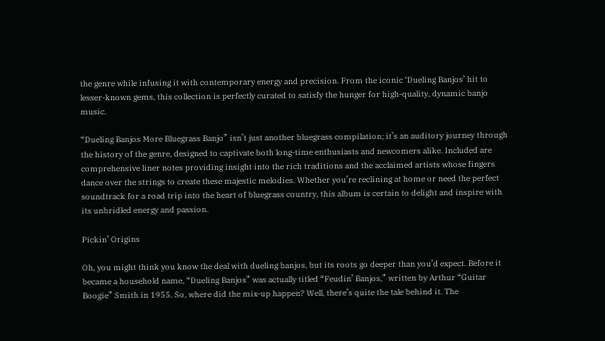the genre while infusing it with contemporary energy and precision. From the iconic ‘Dueling Banjos’ hit to lesser-known gems, this collection is perfectly curated to satisfy the hunger for high-quality, dynamic banjo music.

“Dueling Banjos More Bluegrass Banjo” isn’t just another bluegrass compilation; it’s an auditory journey through the history of the genre, designed to captivate both long-time enthusiasts and newcomers alike. Included are comprehensive liner notes providing insight into the rich traditions and the acclaimed artists whose fingers dance over the strings to create these majestic melodies. Whether you’re reclining at home or need the perfect soundtrack for a road trip into the heart of bluegrass country, this album is certain to delight and inspire with its unbridled energy and passion.

Pickin’ Origins

Oh, you might think you know the deal with dueling banjos, but its roots go deeper than you’d expect. Before it became a household name, “Dueling Banjos” was actually titled “Feudin’ Banjos,” written by Arthur “Guitar Boogie” Smith in 1955. So, where did the mix-up happen? Well, there’s quite the tale behind it. The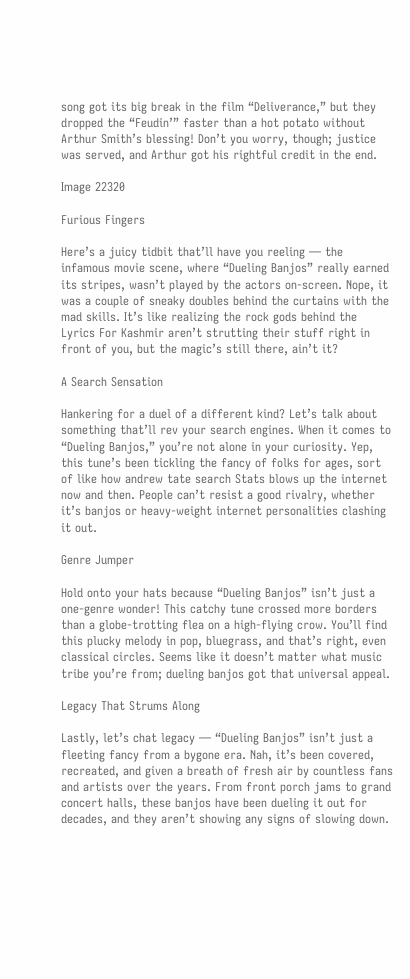song got its big break in the film “Deliverance,” but they dropped the “Feudin’” faster than a hot potato without Arthur Smith’s blessing! Don’t you worry, though; justice was served, and Arthur got his rightful credit in the end.

Image 22320

Furious Fingers

Here’s a juicy tidbit that’ll have you reeling — the infamous movie scene, where “Dueling Banjos” really earned its stripes, wasn’t played by the actors on-screen. Nope, it was a couple of sneaky doubles behind the curtains with the mad skills. It’s like realizing the rock gods behind the Lyrics For Kashmir aren’t strutting their stuff right in front of you, but the magic’s still there, ain’t it?

A Search Sensation

Hankering for a duel of a different kind? Let’s talk about something that’ll rev your search engines. When it comes to “Dueling Banjos,” you’re not alone in your curiosity. Yep, this tune’s been tickling the fancy of folks for ages, sort of like how andrew tate search Stats blows up the internet now and then. People can’t resist a good rivalry, whether it’s banjos or heavy-weight internet personalities clashing it out.

Genre Jumper

Hold onto your hats because “Dueling Banjos” isn’t just a one-genre wonder! This catchy tune crossed more borders than a globe-trotting flea on a high-flying crow. You’ll find this plucky melody in pop, bluegrass, and that’s right, even classical circles. Seems like it doesn’t matter what music tribe you’re from; dueling banjos got that universal appeal.

Legacy That Strums Along

Lastly, let’s chat legacy — “Dueling Banjos” isn’t just a fleeting fancy from a bygone era. Nah, it’s been covered, recreated, and given a breath of fresh air by countless fans and artists over the years. From front porch jams to grand concert halls, these banjos have been dueling it out for decades, and they aren’t showing any signs of slowing down.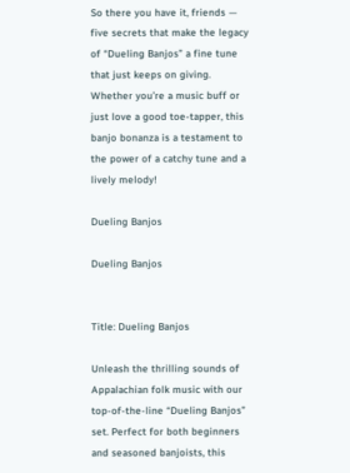So there you have it, friends — five secrets that make the legacy of “Dueling Banjos” a fine tune that just keeps on giving. Whether you’re a music buff or just love a good toe-tapper, this banjo bonanza is a testament to the power of a catchy tune and a lively melody!

Dueling Banjos

Dueling Banjos


Title: Dueling Banjos

Unleash the thrilling sounds of Appalachian folk music with our top-of-the-line “Dueling Banjos” set. Perfect for both beginners and seasoned banjoists, this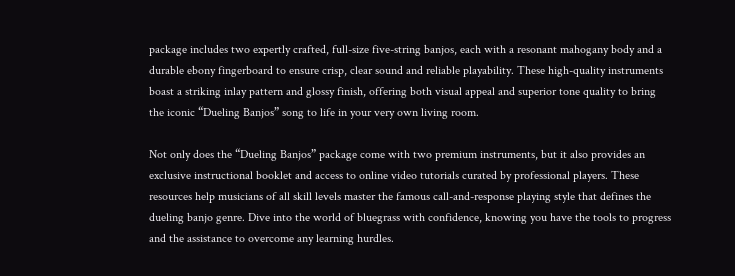package includes two expertly crafted, full-size five-string banjos, each with a resonant mahogany body and a durable ebony fingerboard to ensure crisp, clear sound and reliable playability. These high-quality instruments boast a striking inlay pattern and glossy finish, offering both visual appeal and superior tone quality to bring the iconic “Dueling Banjos” song to life in your very own living room.

Not only does the “Dueling Banjos” package come with two premium instruments, but it also provides an exclusive instructional booklet and access to online video tutorials curated by professional players. These resources help musicians of all skill levels master the famous call-and-response playing style that defines the dueling banjo genre. Dive into the world of bluegrass with confidence, knowing you have the tools to progress and the assistance to overcome any learning hurdles.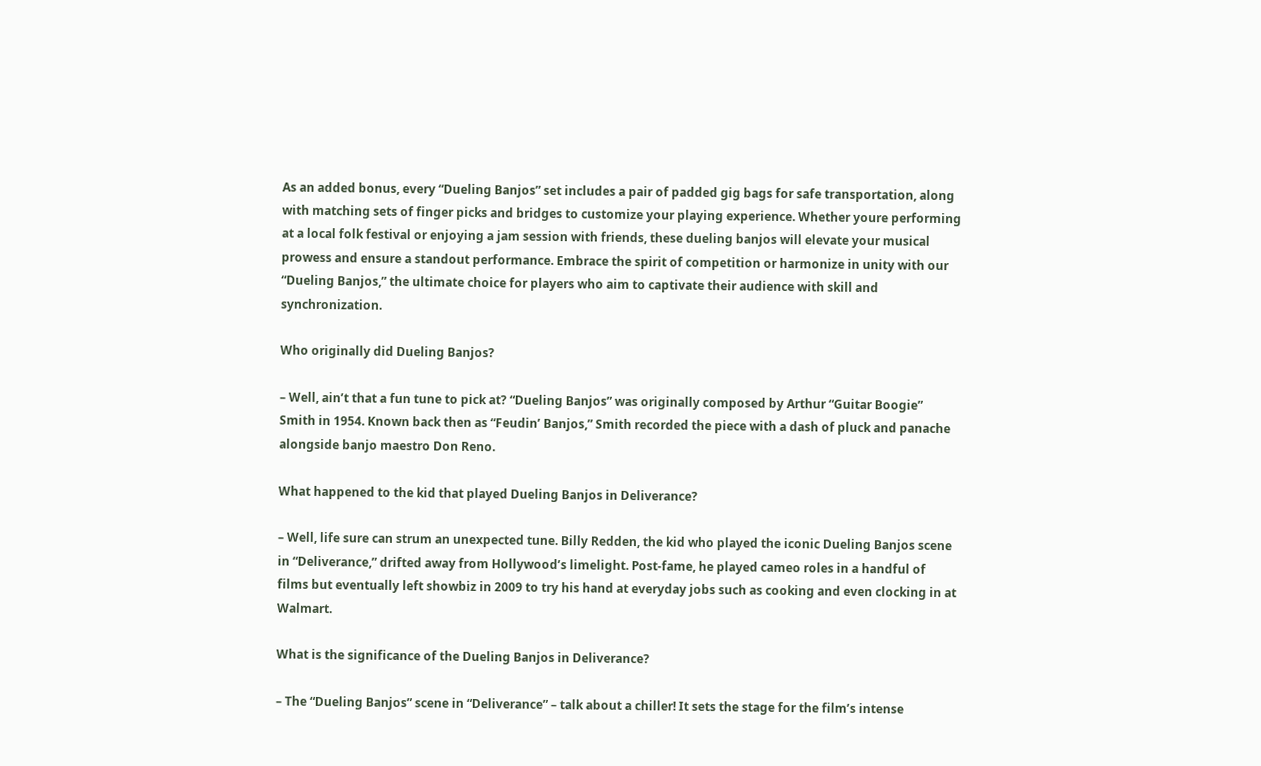As an added bonus, every “Dueling Banjos” set includes a pair of padded gig bags for safe transportation, along with matching sets of finger picks and bridges to customize your playing experience. Whether youre performing at a local folk festival or enjoying a jam session with friends, these dueling banjos will elevate your musical prowess and ensure a standout performance. Embrace the spirit of competition or harmonize in unity with our “Dueling Banjos,” the ultimate choice for players who aim to captivate their audience with skill and synchronization.

Who originally did Dueling Banjos?

– Well, ain’t that a fun tune to pick at? “Dueling Banjos” was originally composed by Arthur “Guitar Boogie” Smith in 1954. Known back then as “Feudin’ Banjos,” Smith recorded the piece with a dash of pluck and panache alongside banjo maestro Don Reno.

What happened to the kid that played Dueling Banjos in Deliverance?

– Well, life sure can strum an unexpected tune. Billy Redden, the kid who played the iconic Dueling Banjos scene in “Deliverance,” drifted away from Hollywood’s limelight. Post-fame, he played cameo roles in a handful of films but eventually left showbiz in 2009 to try his hand at everyday jobs such as cooking and even clocking in at Walmart.

What is the significance of the Dueling Banjos in Deliverance?

– The “Dueling Banjos” scene in “Deliverance” – talk about a chiller! It sets the stage for the film’s intense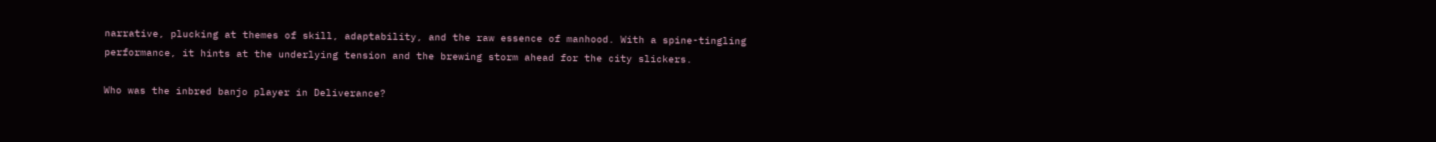narrative, plucking at themes of skill, adaptability, and the raw essence of manhood. With a spine-tingling performance, it hints at the underlying tension and the brewing storm ahead for the city slickers.

Who was the inbred banjo player in Deliverance?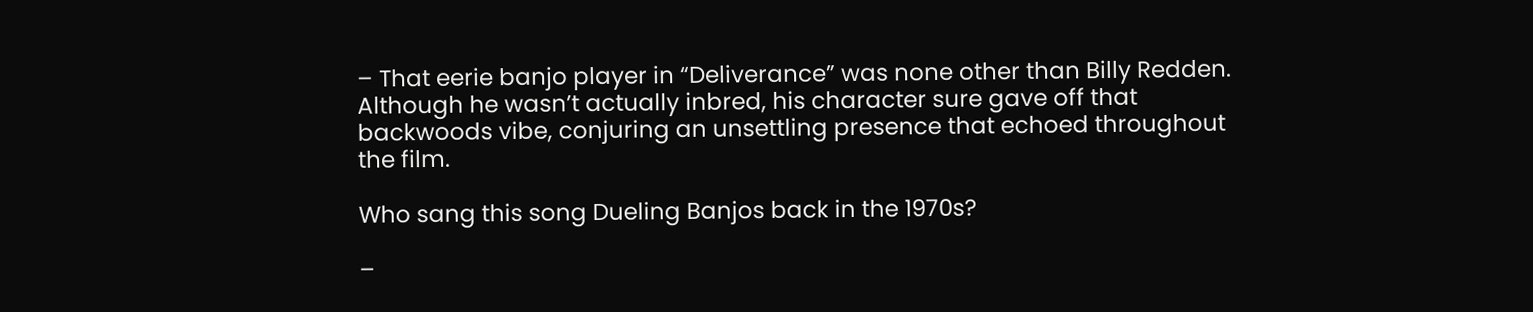– That eerie banjo player in “Deliverance” was none other than Billy Redden. Although he wasn’t actually inbred, his character sure gave off that backwoods vibe, conjuring an unsettling presence that echoed throughout the film.

Who sang this song Dueling Banjos back in the 1970s?

–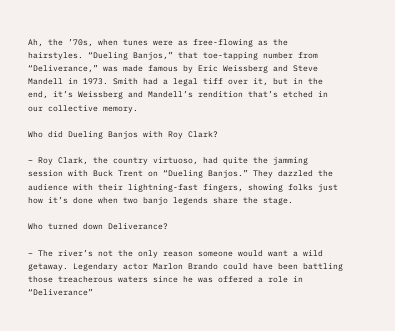Ah, the ’70s, when tunes were as free-flowing as the hairstyles. “Dueling Banjos,” that toe-tapping number from “Deliverance,” was made famous by Eric Weissberg and Steve Mandell in 1973. Smith had a legal tiff over it, but in the end, it’s Weissberg and Mandell’s rendition that’s etched in our collective memory.

Who did Dueling Banjos with Roy Clark?

– Roy Clark, the country virtuoso, had quite the jamming session with Buck Trent on “Dueling Banjos.” They dazzled the audience with their lightning-fast fingers, showing folks just how it’s done when two banjo legends share the stage.

Who turned down Deliverance?

– The river’s not the only reason someone would want a wild getaway. Legendary actor Marlon Brando could have been battling those treacherous waters since he was offered a role in “Deliverance”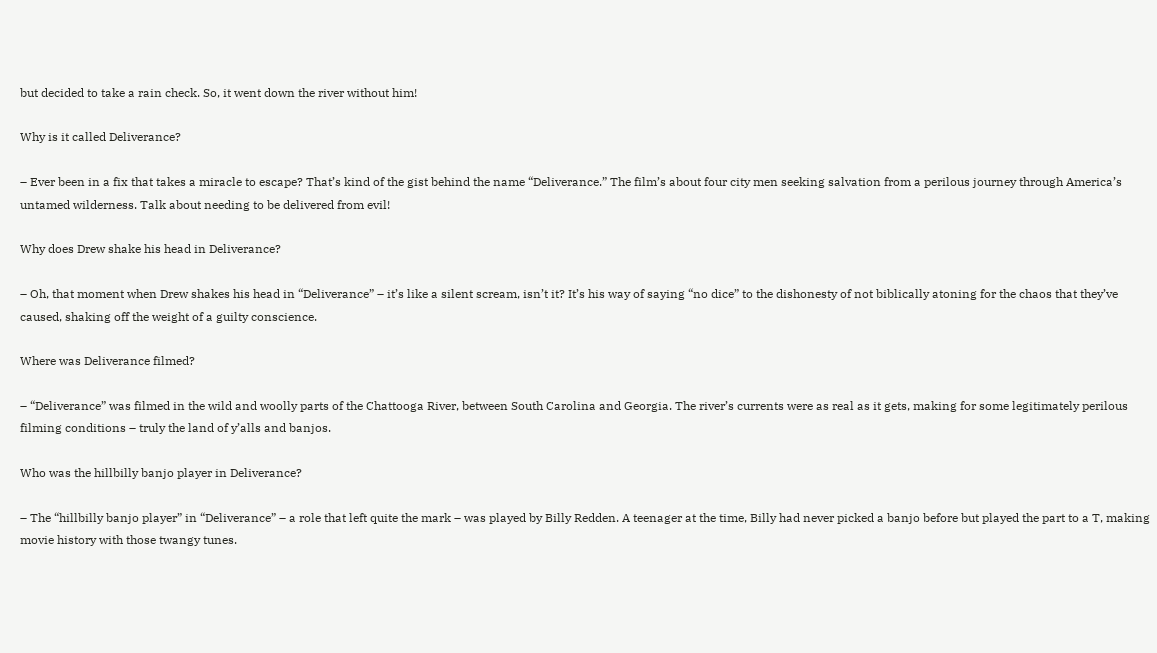but decided to take a rain check. So, it went down the river without him!

Why is it called Deliverance?

– Ever been in a fix that takes a miracle to escape? That’s kind of the gist behind the name “Deliverance.” The film’s about four city men seeking salvation from a perilous journey through America’s untamed wilderness. Talk about needing to be delivered from evil!

Why does Drew shake his head in Deliverance?

– Oh, that moment when Drew shakes his head in “Deliverance” – it’s like a silent scream, isn’t it? It’s his way of saying “no dice” to the dishonesty of not biblically atoning for the chaos that they’ve caused, shaking off the weight of a guilty conscience.

Where was Deliverance filmed?

– “Deliverance” was filmed in the wild and woolly parts of the Chattooga River, between South Carolina and Georgia. The river’s currents were as real as it gets, making for some legitimately perilous filming conditions – truly the land of y’alls and banjos.

Who was the hillbilly banjo player in Deliverance?

– The “hillbilly banjo player” in “Deliverance” – a role that left quite the mark – was played by Billy Redden. A teenager at the time, Billy had never picked a banjo before but played the part to a T, making movie history with those twangy tunes.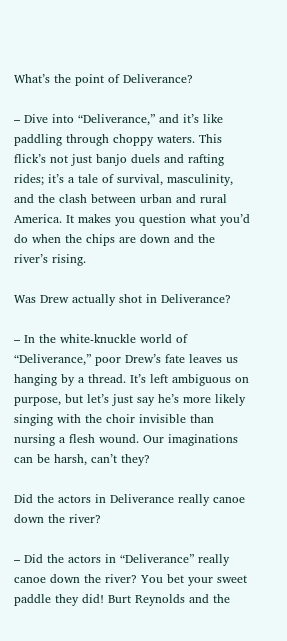What’s the point of Deliverance?

– Dive into “Deliverance,” and it’s like paddling through choppy waters. This flick’s not just banjo duels and rafting rides; it’s a tale of survival, masculinity, and the clash between urban and rural America. It makes you question what you’d do when the chips are down and the river’s rising.

Was Drew actually shot in Deliverance?

– In the white-knuckle world of “Deliverance,” poor Drew’s fate leaves us hanging by a thread. It’s left ambiguous on purpose, but let’s just say he’s more likely singing with the choir invisible than nursing a flesh wound. Our imaginations can be harsh, can’t they?

Did the actors in Deliverance really canoe down the river?

– Did the actors in “Deliverance” really canoe down the river? You bet your sweet paddle they did! Burt Reynolds and the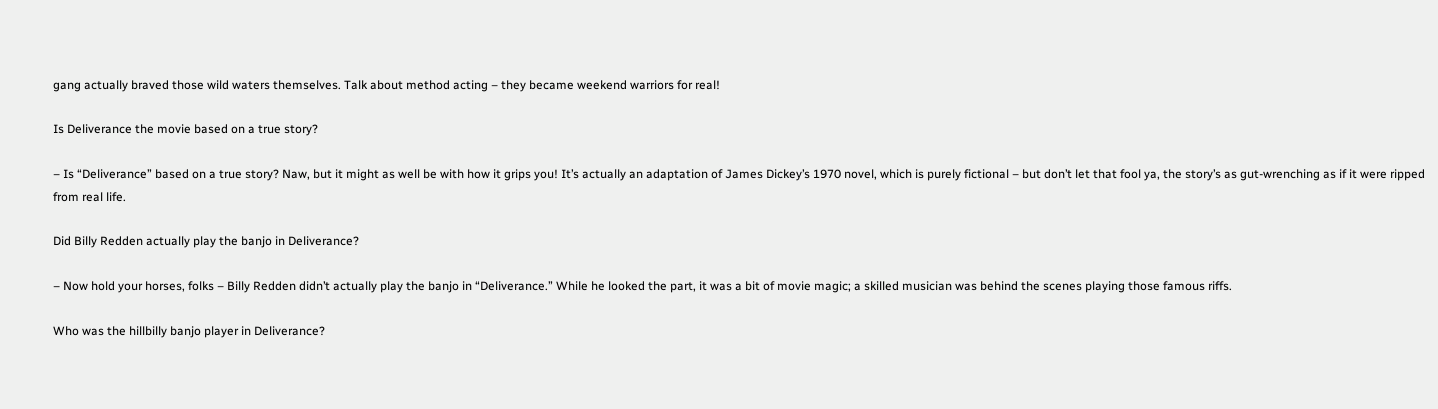gang actually braved those wild waters themselves. Talk about method acting – they became weekend warriors for real!

Is Deliverance the movie based on a true story?

– Is “Deliverance” based on a true story? Naw, but it might as well be with how it grips you! It’s actually an adaptation of James Dickey’s 1970 novel, which is purely fictional – but don’t let that fool ya, the story’s as gut-wrenching as if it were ripped from real life.

Did Billy Redden actually play the banjo in Deliverance?

– Now hold your horses, folks – Billy Redden didn’t actually play the banjo in “Deliverance.” While he looked the part, it was a bit of movie magic; a skilled musician was behind the scenes playing those famous riffs.

Who was the hillbilly banjo player in Deliverance?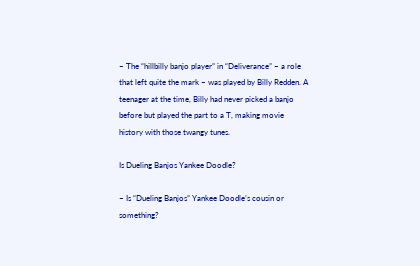– The “hillbilly banjo player” in “Deliverance” – a role that left quite the mark – was played by Billy Redden. A teenager at the time, Billy had never picked a banjo before but played the part to a T, making movie history with those twangy tunes.

Is Dueling Banjos Yankee Doodle?

– Is “Dueling Banjos” Yankee Doodle’s cousin or something?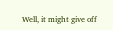Well, it might give off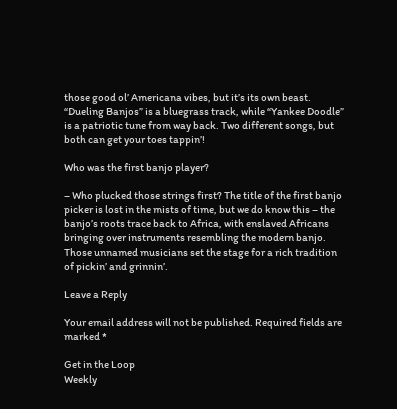those good ol’ Americana vibes, but it’s its own beast. “Dueling Banjos” is a bluegrass track, while “Yankee Doodle” is a patriotic tune from way back. Two different songs, but both can get your toes tappin’!

Who was the first banjo player?

– Who plucked those strings first? The title of the first banjo picker is lost in the mists of time, but we do know this – the banjo’s roots trace back to Africa, with enslaved Africans bringing over instruments resembling the modern banjo. Those unnamed musicians set the stage for a rich tradition of pickin’ and grinnin’.

Leave a Reply

Your email address will not be published. Required fields are marked *

Get in the Loop
Weekly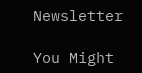Newsletter

You Might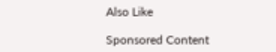Also Like

Sponsored Content